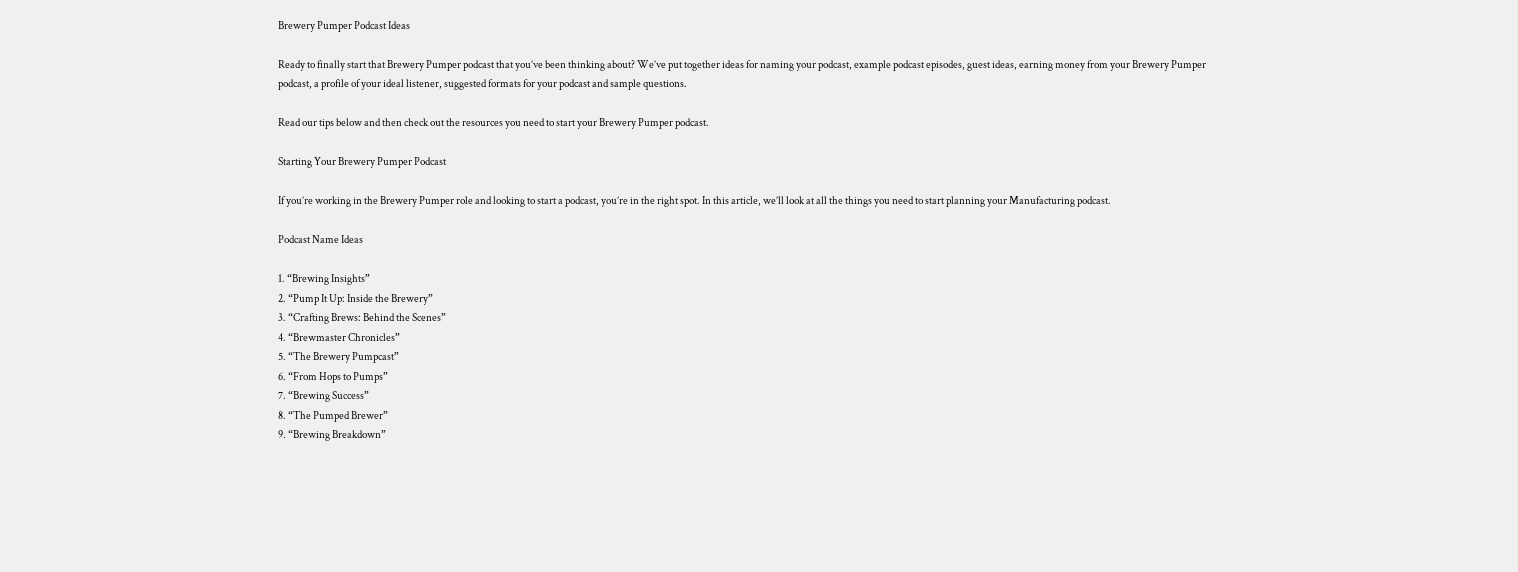Brewery Pumper Podcast Ideas

Ready to finally start that Brewery Pumper podcast that you’ve been thinking about? We’ve put together ideas for naming your podcast, example podcast episodes, guest ideas, earning money from your Brewery Pumper podcast, a profile of your ideal listener, suggested formats for your podcast and sample questions.

Read our tips below and then check out the resources you need to start your Brewery Pumper podcast.

Starting Your Brewery Pumper Podcast

If you’re working in the Brewery Pumper role and looking to start a podcast, you’re in the right spot. In this article, we’ll look at all the things you need to start planning your Manufacturing podcast.

Podcast Name Ideas

1. “Brewing Insights”
2. “Pump It Up: Inside the Brewery”
3. “Crafting Brews: Behind the Scenes”
4. “Brewmaster Chronicles”
5. “The Brewery Pumpcast”
6. “From Hops to Pumps”
7. “Brewing Success”
8. “The Pumped Brewer”
9. “Brewing Breakdown”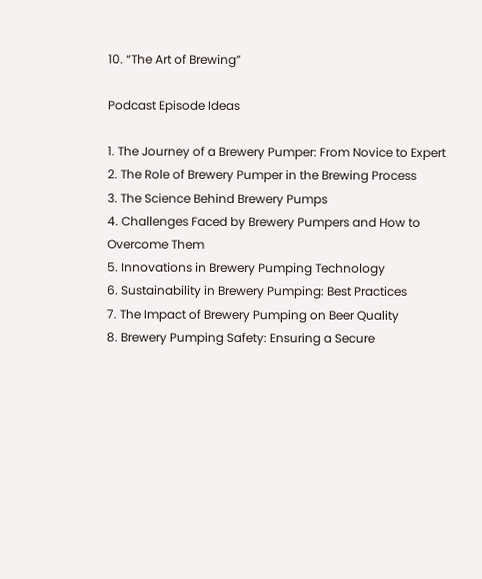10. “The Art of Brewing”

Podcast Episode Ideas

1. The Journey of a Brewery Pumper: From Novice to Expert
2. The Role of Brewery Pumper in the Brewing Process
3. The Science Behind Brewery Pumps
4. Challenges Faced by Brewery Pumpers and How to Overcome Them
5. Innovations in Brewery Pumping Technology
6. Sustainability in Brewery Pumping: Best Practices
7. The Impact of Brewery Pumping on Beer Quality
8. Brewery Pumping Safety: Ensuring a Secure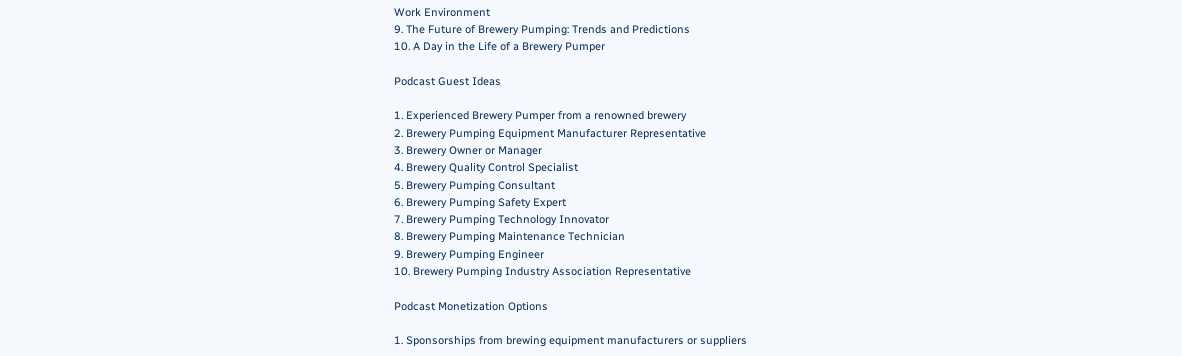Work Environment
9. The Future of Brewery Pumping: Trends and Predictions
10. A Day in the Life of a Brewery Pumper

Podcast Guest Ideas

1. Experienced Brewery Pumper from a renowned brewery
2. Brewery Pumping Equipment Manufacturer Representative
3. Brewery Owner or Manager
4. Brewery Quality Control Specialist
5. Brewery Pumping Consultant
6. Brewery Pumping Safety Expert
7. Brewery Pumping Technology Innovator
8. Brewery Pumping Maintenance Technician
9. Brewery Pumping Engineer
10. Brewery Pumping Industry Association Representative

Podcast Monetization Options

1. Sponsorships from brewing equipment manufacturers or suppliers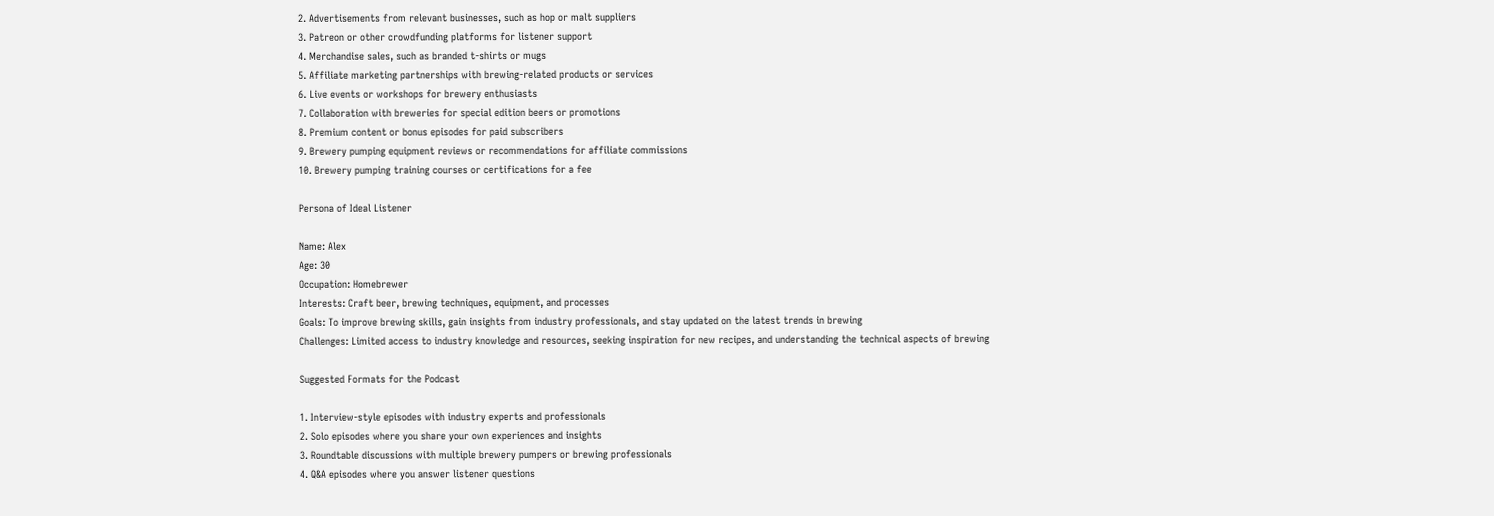2. Advertisements from relevant businesses, such as hop or malt suppliers
3. Patreon or other crowdfunding platforms for listener support
4. Merchandise sales, such as branded t-shirts or mugs
5. Affiliate marketing partnerships with brewing-related products or services
6. Live events or workshops for brewery enthusiasts
7. Collaboration with breweries for special edition beers or promotions
8. Premium content or bonus episodes for paid subscribers
9. Brewery pumping equipment reviews or recommendations for affiliate commissions
10. Brewery pumping training courses or certifications for a fee

Persona of Ideal Listener

Name: Alex
Age: 30
Occupation: Homebrewer
Interests: Craft beer, brewing techniques, equipment, and processes
Goals: To improve brewing skills, gain insights from industry professionals, and stay updated on the latest trends in brewing
Challenges: Limited access to industry knowledge and resources, seeking inspiration for new recipes, and understanding the technical aspects of brewing

Suggested Formats for the Podcast

1. Interview-style episodes with industry experts and professionals
2. Solo episodes where you share your own experiences and insights
3. Roundtable discussions with multiple brewery pumpers or brewing professionals
4. Q&A episodes where you answer listener questions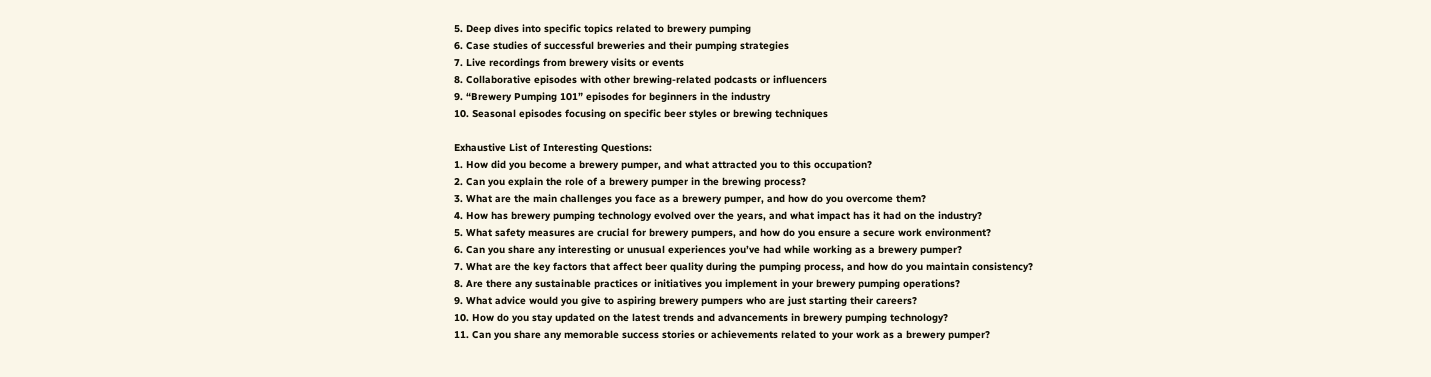5. Deep dives into specific topics related to brewery pumping
6. Case studies of successful breweries and their pumping strategies
7. Live recordings from brewery visits or events
8. Collaborative episodes with other brewing-related podcasts or influencers
9. “Brewery Pumping 101” episodes for beginners in the industry
10. Seasonal episodes focusing on specific beer styles or brewing techniques

Exhaustive List of Interesting Questions:
1. How did you become a brewery pumper, and what attracted you to this occupation?
2. Can you explain the role of a brewery pumper in the brewing process?
3. What are the main challenges you face as a brewery pumper, and how do you overcome them?
4. How has brewery pumping technology evolved over the years, and what impact has it had on the industry?
5. What safety measures are crucial for brewery pumpers, and how do you ensure a secure work environment?
6. Can you share any interesting or unusual experiences you’ve had while working as a brewery pumper?
7. What are the key factors that affect beer quality during the pumping process, and how do you maintain consistency?
8. Are there any sustainable practices or initiatives you implement in your brewery pumping operations?
9. What advice would you give to aspiring brewery pumpers who are just starting their careers?
10. How do you stay updated on the latest trends and advancements in brewery pumping technology?
11. Can you share any memorable success stories or achievements related to your work as a brewery pumper?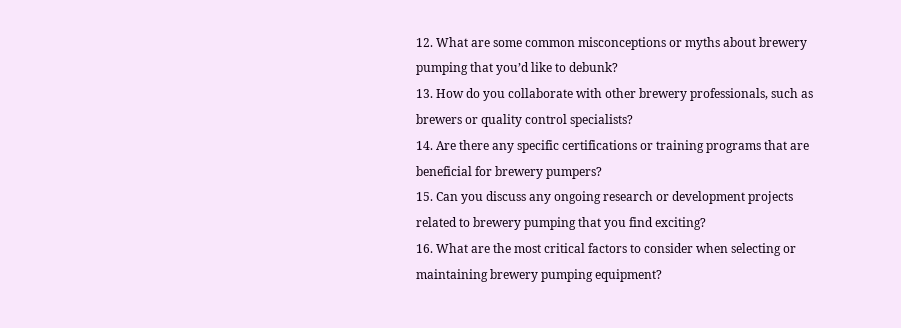12. What are some common misconceptions or myths about brewery pumping that you’d like to debunk?
13. How do you collaborate with other brewery professionals, such as brewers or quality control specialists?
14. Are there any specific certifications or training programs that are beneficial for brewery pumpers?
15. Can you discuss any ongoing research or development projects related to brewery pumping that you find exciting?
16. What are the most critical factors to consider when selecting or maintaining brewery pumping equipment?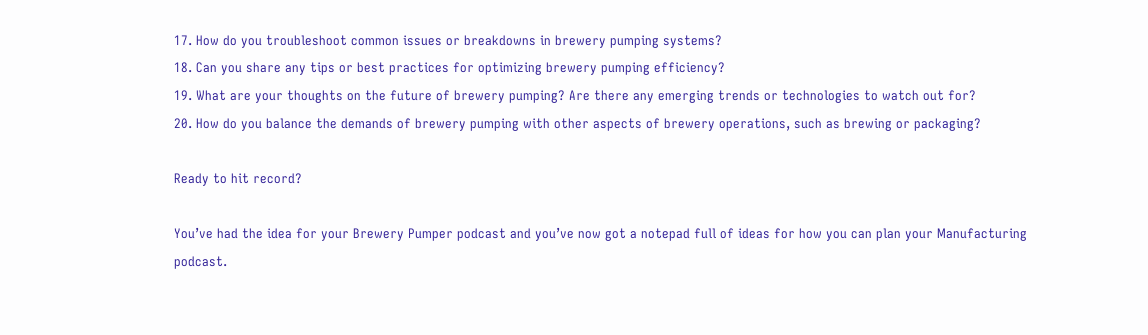17. How do you troubleshoot common issues or breakdowns in brewery pumping systems?
18. Can you share any tips or best practices for optimizing brewery pumping efficiency?
19. What are your thoughts on the future of brewery pumping? Are there any emerging trends or technologies to watch out for?
20. How do you balance the demands of brewery pumping with other aspects of brewery operations, such as brewing or packaging?

Ready to hit record?

You’ve had the idea for your Brewery Pumper podcast and you’ve now got a notepad full of ideas for how you can plan your Manufacturing podcast.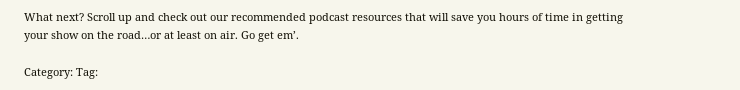What next? Scroll up and check out our recommended podcast resources that will save you hours of time in getting your show on the road…or at least on air. Go get em’.

Category: Tag: